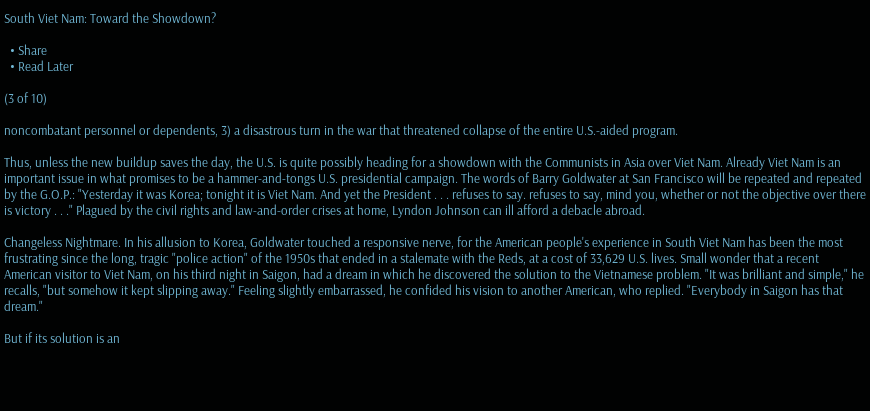South Viet Nam: Toward the Showdown?

  • Share
  • Read Later

(3 of 10)

noncombatant personnel or dependents, 3) a disastrous turn in the war that threatened collapse of the entire U.S.-aided program.

Thus, unless the new buildup saves the day, the U.S. is quite possibly heading for a showdown with the Communists in Asia over Viet Nam. Already Viet Nam is an important issue in what promises to be a hammer-and-tongs U.S. presidential campaign. The words of Barry Goldwater at San Francisco will be repeated and repeated by the G.O.P.: "Yesterday it was Korea; tonight it is Viet Nam. And yet the President . . . refuses to say. refuses to say, mind you, whether or not the objective over there is victory . . ." Plagued by the civil rights and law-and-order crises at home, Lyndon Johnson can ill afford a debacle abroad.

Changeless Nightmare. In his allusion to Korea, Goldwater touched a responsive nerve, for the American people's experience in South Viet Nam has been the most frustrating since the long, tragic "police action" of the 1950s that ended in a stalemate with the Reds, at a cost of 33,629 U.S. lives. Small wonder that a recent American visitor to Viet Nam, on his third night in Saigon, had a dream in which he discovered the solution to the Vietnamese problem. "It was brilliant and simple," he recalls, "but somehow it kept slipping away." Feeling slightly embarrassed, he confided his vision to another American, who replied. "Everybody in Saigon has that dream."

But if its solution is an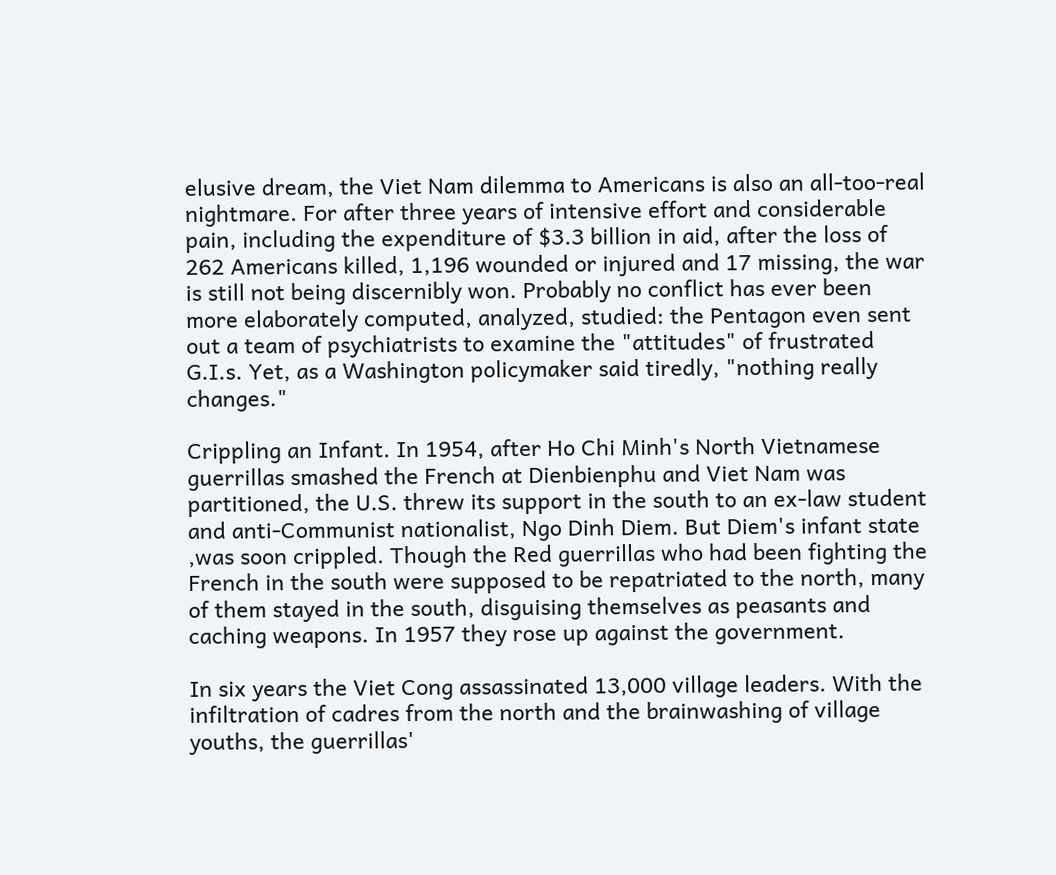elusive dream, the Viet Nam dilemma to Americans is also an all-too-real nightmare. For after three years of intensive effort and considerable pain, including the expenditure of $3.3 billion in aid, after the loss of 262 Americans killed, 1,196 wounded or injured and 17 missing, the war is still not being discernibly won. Probably no conflict has ever been more elaborately computed, analyzed, studied: the Pentagon even sent out a team of psychiatrists to examine the "attitudes" of frustrated G.I.s. Yet, as a Washington policymaker said tiredly, "nothing really changes."

Crippling an Infant. In 1954, after Ho Chi Minh's North Vietnamese guerrillas smashed the French at Dienbienphu and Viet Nam was partitioned, the U.S. threw its support in the south to an ex-law student and anti-Communist nationalist, Ngo Dinh Diem. But Diem's infant state ,was soon crippled. Though the Red guerrillas who had been fighting the French in the south were supposed to be repatriated to the north, many of them stayed in the south, disguising themselves as peasants and caching weapons. In 1957 they rose up against the government.

In six years the Viet Cong assassinated 13,000 village leaders. With the infiltration of cadres from the north and the brainwashing of village youths, the guerrillas'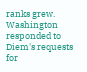ranks grew. Washington responded to Diem's requests for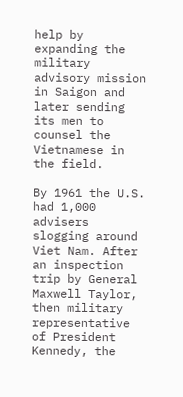help by expanding the military advisory mission in Saigon and later sending its men to counsel the Vietnamese in the field.

By 1961 the U.S. had 1,000 advisers slogging around Viet Nam. After an inspection trip by General Maxwell Taylor, then military representative of President Kennedy, the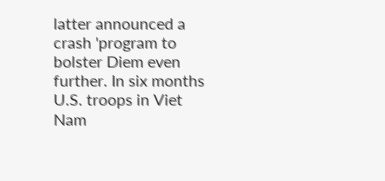latter announced a crash 'program to bolster Diem even further. In six months U.S. troops in Viet Nam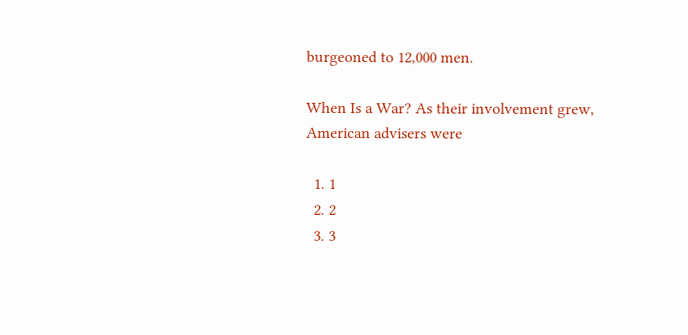burgeoned to 12,000 men.

When Is a War? As their involvement grew, American advisers were

  1. 1
  2. 2
  3. 3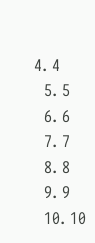4. 4
  5. 5
  6. 6
  7. 7
  8. 8
  9. 9
  10. 10